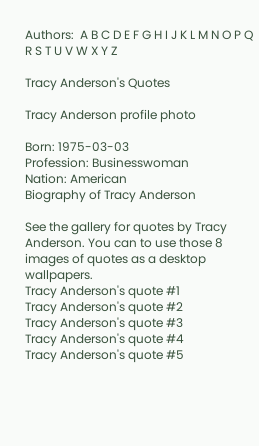Authors:  A B C D E F G H I J K L M N O P Q R S T U V W X Y Z

Tracy Anderson's Quotes

Tracy Anderson profile photo

Born: 1975-03-03
Profession: Businesswoman
Nation: American
Biography of Tracy Anderson

See the gallery for quotes by Tracy Anderson. You can to use those 8 images of quotes as a desktop wallpapers.
Tracy Anderson's quote #1
Tracy Anderson's quote #2
Tracy Anderson's quote #3
Tracy Anderson's quote #4
Tracy Anderson's quote #5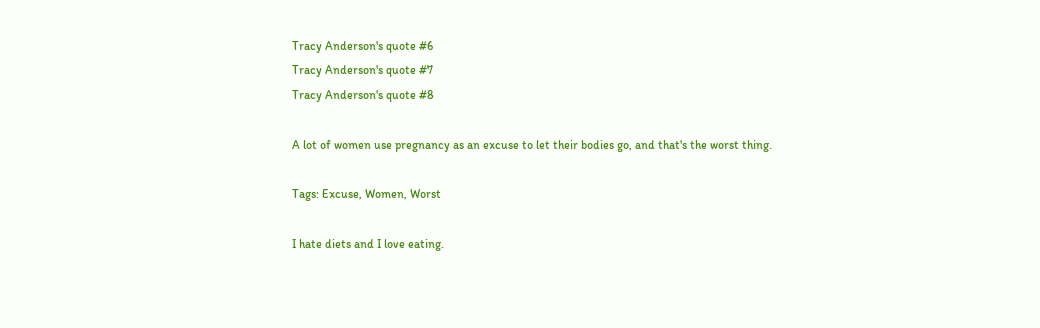Tracy Anderson's quote #6
Tracy Anderson's quote #7
Tracy Anderson's quote #8

A lot of women use pregnancy as an excuse to let their bodies go, and that's the worst thing.

Tags: Excuse, Women, Worst

I hate diets and I love eating.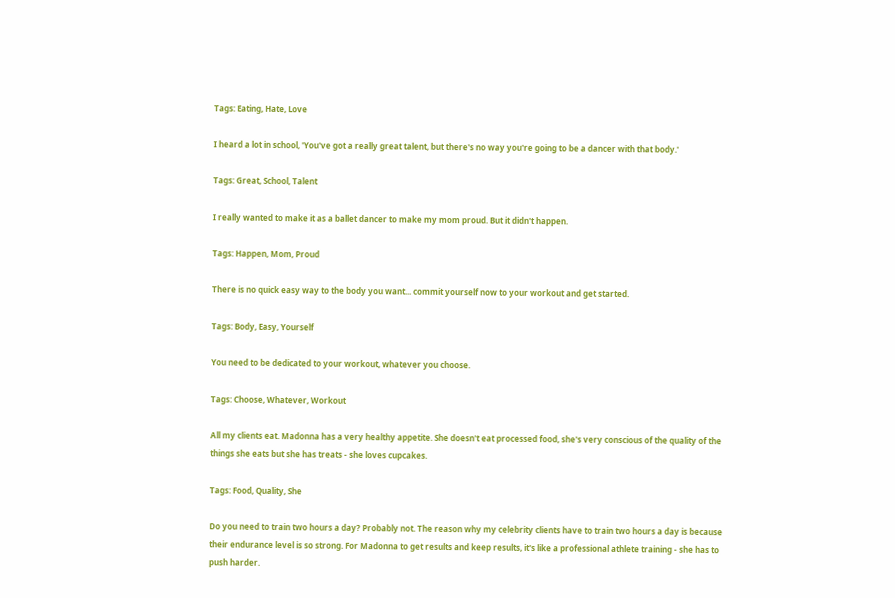Tags: Eating, Hate, Love

I heard a lot in school, 'You've got a really great talent, but there's no way you're going to be a dancer with that body.'

Tags: Great, School, Talent

I really wanted to make it as a ballet dancer to make my mom proud. But it didn't happen.

Tags: Happen, Mom, Proud

There is no quick easy way to the body you want... commit yourself now to your workout and get started.

Tags: Body, Easy, Yourself

You need to be dedicated to your workout, whatever you choose.

Tags: Choose, Whatever, Workout

All my clients eat. Madonna has a very healthy appetite. She doesn't eat processed food, she's very conscious of the quality of the things she eats but she has treats - she loves cupcakes.

Tags: Food, Quality, She

Do you need to train two hours a day? Probably not. The reason why my celebrity clients have to train two hours a day is because their endurance level is so strong. For Madonna to get results and keep results, it's like a professional athlete training - she has to push harder.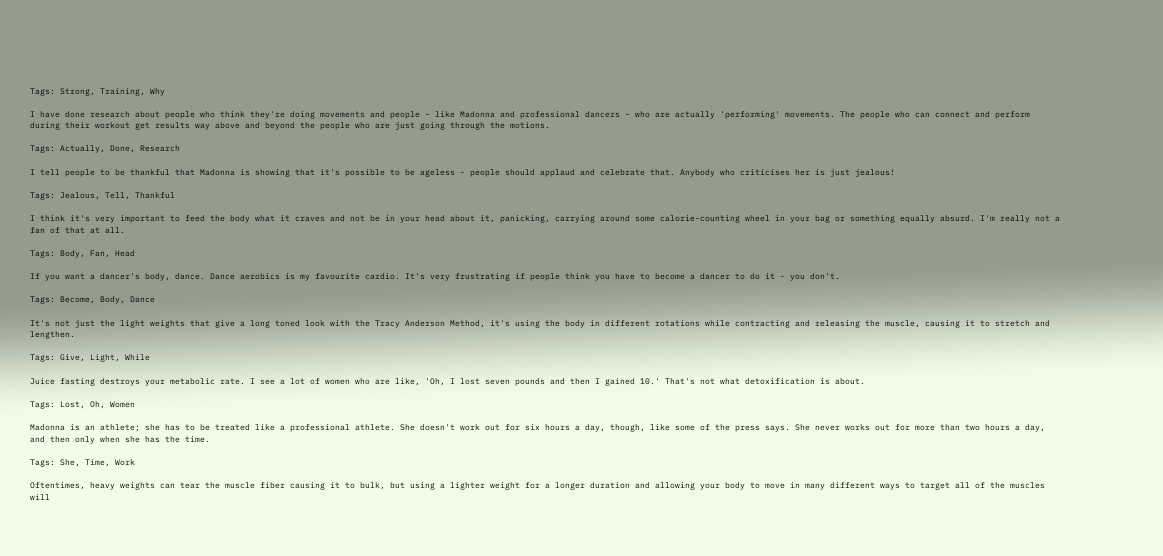Tags: Strong, Training, Why

I have done research about people who think they're doing movements and people - like Madonna and professional dancers - who are actually 'performing' movements. The people who can connect and perform during their workout get results way above and beyond the people who are just going through the motions.

Tags: Actually, Done, Research

I tell people to be thankful that Madonna is showing that it's possible to be ageless - people should applaud and celebrate that. Anybody who criticises her is just jealous!

Tags: Jealous, Tell, Thankful

I think it's very important to feed the body what it craves and not be in your head about it, panicking, carrying around some calorie-counting wheel in your bag or something equally absurd. I'm really not a fan of that at all.

Tags: Body, Fan, Head

If you want a dancer's body, dance. Dance aerobics is my favourite cardio. It's very frustrating if people think you have to become a dancer to do it - you don't.

Tags: Become, Body, Dance

It's not just the light weights that give a long toned look with the Tracy Anderson Method, it's using the body in different rotations while contracting and releasing the muscle, causing it to stretch and lengthen.

Tags: Give, Light, While

Juice fasting destroys your metabolic rate. I see a lot of women who are like, 'Oh, I lost seven pounds and then I gained 10.' That's not what detoxification is about.

Tags: Lost, Oh, Women

Madonna is an athlete; she has to be treated like a professional athlete. She doesn't work out for six hours a day, though, like some of the press says. She never works out for more than two hours a day, and then only when she has the time.

Tags: She, Time, Work

Oftentimes, heavy weights can tear the muscle fiber causing it to bulk, but using a lighter weight for a longer duration and allowing your body to move in many different ways to target all of the muscles will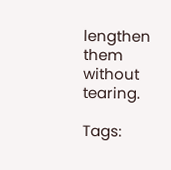lengthen them without tearing.

Tags: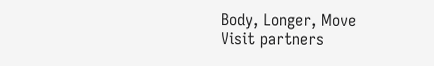Body, Longer, Move
Visit partners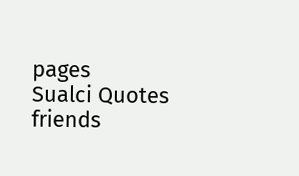pages
Sualci Quotes friends